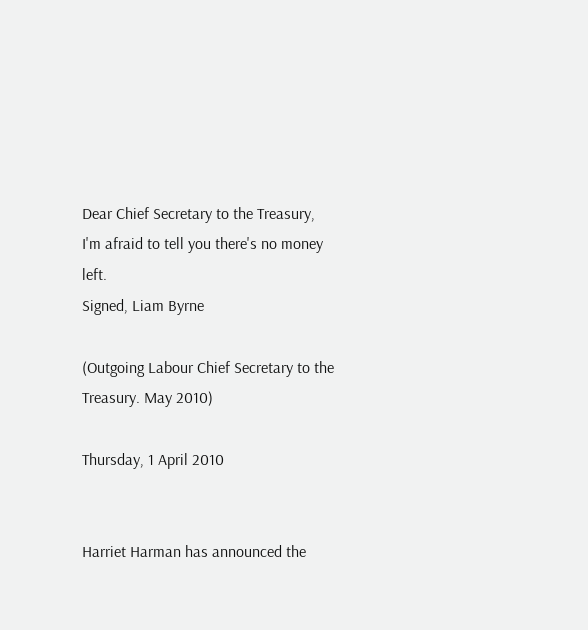Dear Chief Secretary to the Treasury,
I'm afraid to tell you there's no money left.
Signed, Liam Byrne

(Outgoing Labour Chief Secretary to the Treasury. May 2010)

Thursday, 1 April 2010


Harriet Harman has announced the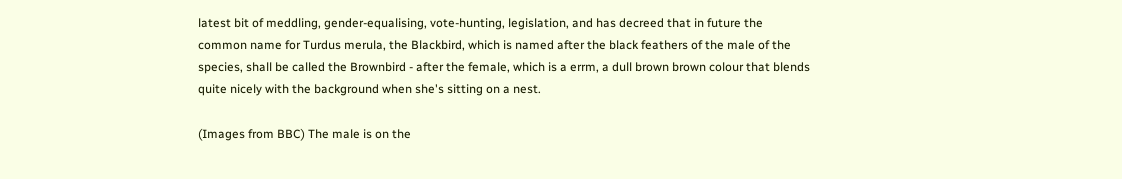latest bit of meddling, gender-equalising, vote-hunting, legislation, and has decreed that in future the common name for Turdus merula, the Blackbird, which is named after the black feathers of the male of the species, shall be called the Brownbird - after the female, which is a errm, a dull brown brown colour that blends quite nicely with the background when she's sitting on a nest.

(Images from BBC) The male is on the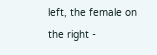left, the female on the right -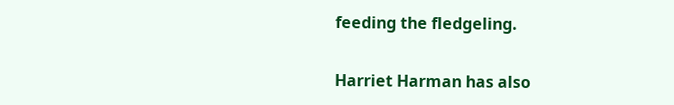feeding the fledgeling.

Harriet Harman has also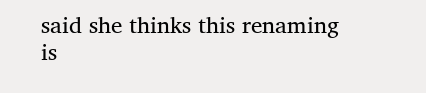said she thinks this renaming is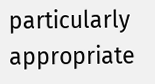particularly appropriate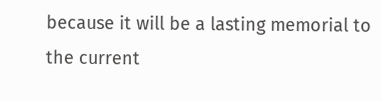because it will be a lasting memorial to the current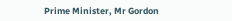Prime Minister, Mr Gordon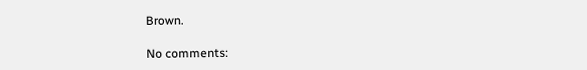Brown.

No comments: